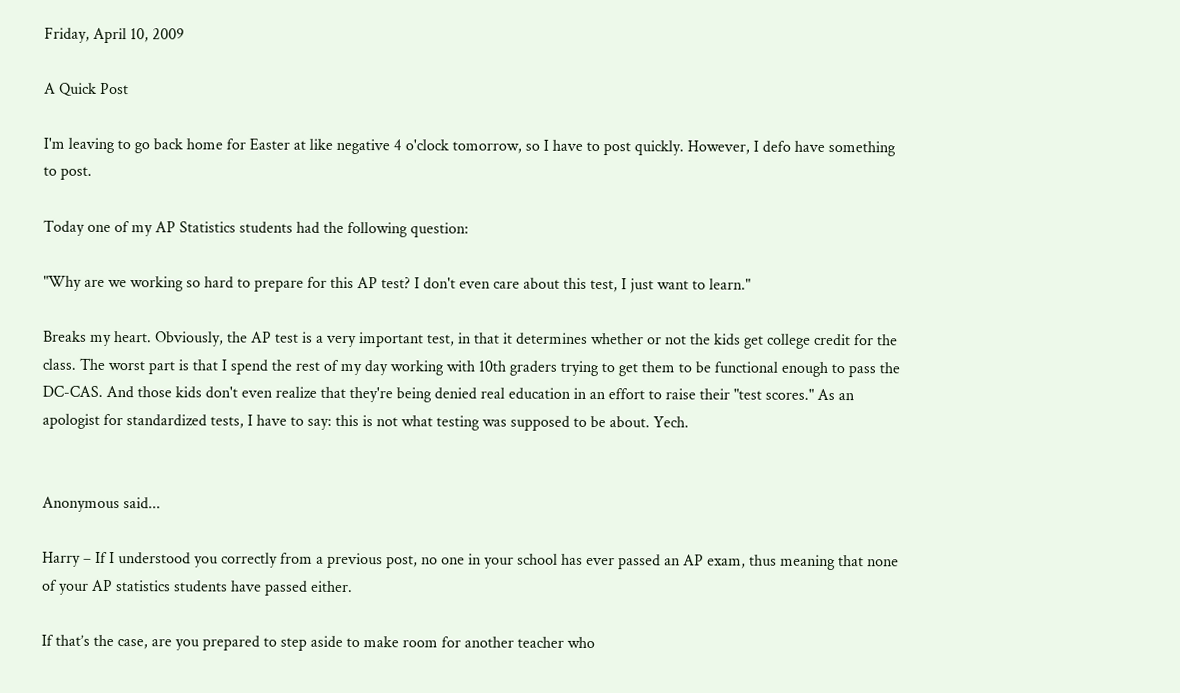Friday, April 10, 2009

A Quick Post

I'm leaving to go back home for Easter at like negative 4 o'clock tomorrow, so I have to post quickly. However, I defo have something to post.

Today one of my AP Statistics students had the following question:

"Why are we working so hard to prepare for this AP test? I don't even care about this test, I just want to learn."

Breaks my heart. Obviously, the AP test is a very important test, in that it determines whether or not the kids get college credit for the class. The worst part is that I spend the rest of my day working with 10th graders trying to get them to be functional enough to pass the DC-CAS. And those kids don't even realize that they're being denied real education in an effort to raise their "test scores." As an apologist for standardized tests, I have to say: this is not what testing was supposed to be about. Yech.


Anonymous said...

Harry – If I understood you correctly from a previous post, no one in your school has ever passed an AP exam, thus meaning that none of your AP statistics students have passed either.

If that’s the case, are you prepared to step aside to make room for another teacher who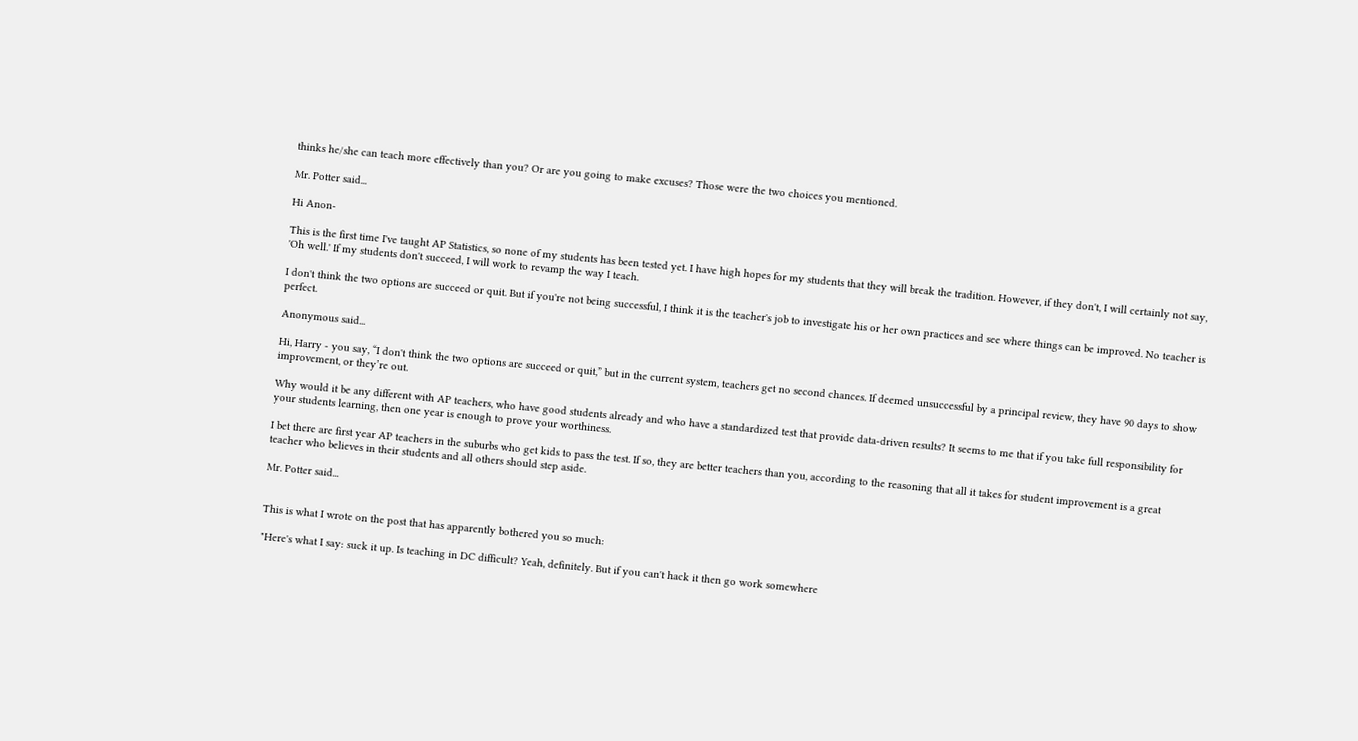thinks he/she can teach more effectively than you? Or are you going to make excuses? Those were the two choices you mentioned.

Mr. Potter said...

Hi Anon-

This is the first time I've taught AP Statistics, so none of my students has been tested yet. I have high hopes for my students that they will break the tradition. However, if they don't, I will certainly not say, 'Oh well.' If my students don't succeed, I will work to revamp the way I teach.

I don't think the two options are succeed or quit. But if you're not being successful, I think it is the teacher's job to investigate his or her own practices and see where things can be improved. No teacher is perfect.

Anonymous said...

Hi, Harry - you say, “I don't think the two options are succeed or quit,” but in the current system, teachers get no second chances. If deemed unsuccessful by a principal review, they have 90 days to show improvement, or they’re out.

Why would it be any different with AP teachers, who have good students already and who have a standardized test that provide data-driven results? It seems to me that if you take full responsibility for your students learning, then one year is enough to prove your worthiness.

I bet there are first year AP teachers in the suburbs who get kids to pass the test. If so, they are better teachers than you, according to the reasoning that all it takes for student improvement is a great teacher who believes in their students and all others should step aside.

Mr. Potter said...


This is what I wrote on the post that has apparently bothered you so much:

"Here's what I say: suck it up. Is teaching in DC difficult? Yeah, definitely. But if you can't hack it then go work somewhere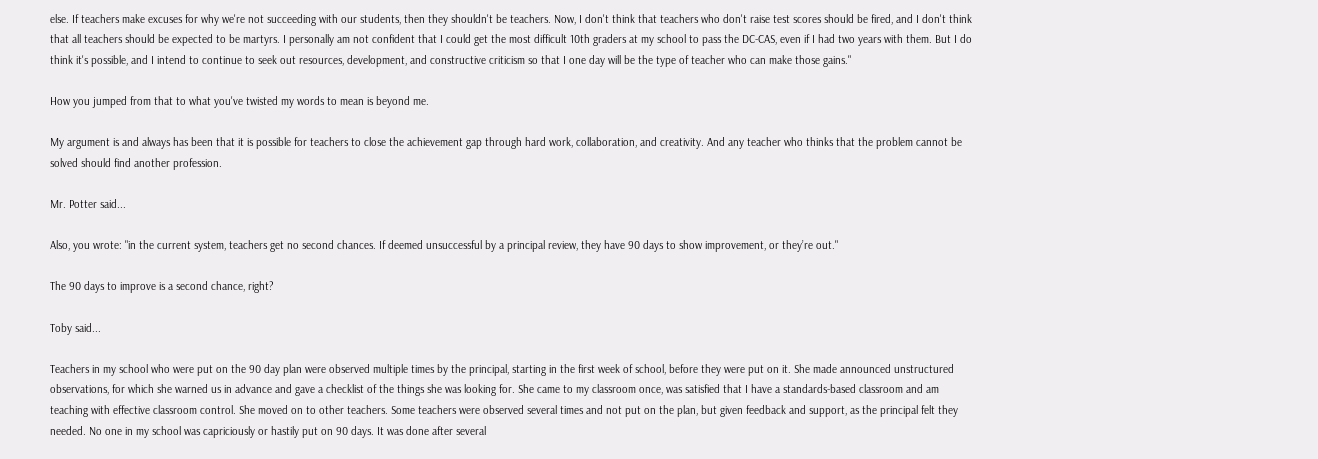else. If teachers make excuses for why we're not succeeding with our students, then they shouldn't be teachers. Now, I don't think that teachers who don't raise test scores should be fired, and I don't think that all teachers should be expected to be martyrs. I personally am not confident that I could get the most difficult 10th graders at my school to pass the DC-CAS, even if I had two years with them. But I do think it's possible, and I intend to continue to seek out resources, development, and constructive criticism so that I one day will be the type of teacher who can make those gains."

How you jumped from that to what you've twisted my words to mean is beyond me.

My argument is and always has been that it is possible for teachers to close the achievement gap through hard work, collaboration, and creativity. And any teacher who thinks that the problem cannot be solved should find another profession.

Mr. Potter said...

Also, you wrote: "in the current system, teachers get no second chances. If deemed unsuccessful by a principal review, they have 90 days to show improvement, or they’re out."

The 90 days to improve is a second chance, right?

Toby said...

Teachers in my school who were put on the 90 day plan were observed multiple times by the principal, starting in the first week of school, before they were put on it. She made announced unstructured observations, for which she warned us in advance and gave a checklist of the things she was looking for. She came to my classroom once, was satisfied that I have a standards-based classroom and am teaching with effective classroom control. She moved on to other teachers. Some teachers were observed several times and not put on the plan, but given feedback and support, as the principal felt they needed. No one in my school was capriciously or hastily put on 90 days. It was done after several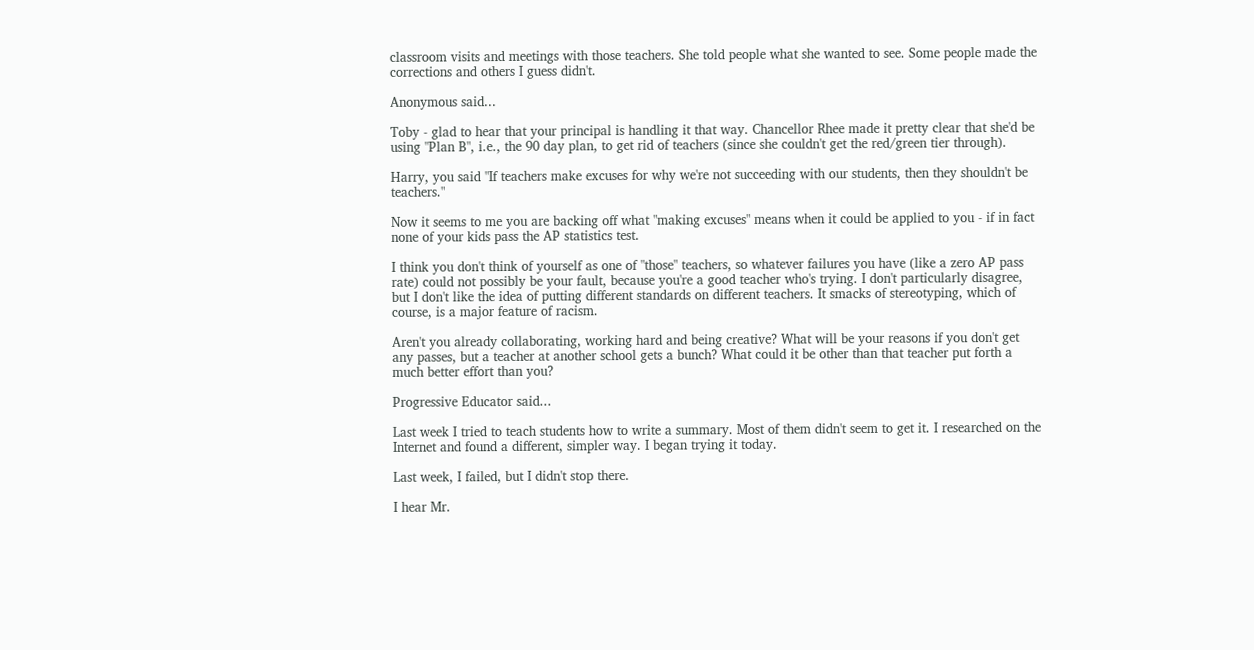classroom visits and meetings with those teachers. She told people what she wanted to see. Some people made the corrections and others I guess didn't.

Anonymous said...

Toby - glad to hear that your principal is handling it that way. Chancellor Rhee made it pretty clear that she'd be using "Plan B", i.e., the 90 day plan, to get rid of teachers (since she couldn't get the red/green tier through).

Harry, you said "If teachers make excuses for why we're not succeeding with our students, then they shouldn't be teachers."

Now it seems to me you are backing off what "making excuses" means when it could be applied to you - if in fact none of your kids pass the AP statistics test.

I think you don't think of yourself as one of "those" teachers, so whatever failures you have (like a zero AP pass rate) could not possibly be your fault, because you're a good teacher who's trying. I don't particularly disagree, but I don't like the idea of putting different standards on different teachers. It smacks of stereotyping, which of course, is a major feature of racism.

Aren't you already collaborating, working hard and being creative? What will be your reasons if you don't get any passes, but a teacher at another school gets a bunch? What could it be other than that teacher put forth a much better effort than you?

Progressive Educator said...

Last week I tried to teach students how to write a summary. Most of them didn't seem to get it. I researched on the Internet and found a different, simpler way. I began trying it today.

Last week, I failed, but I didn't stop there.

I hear Mr.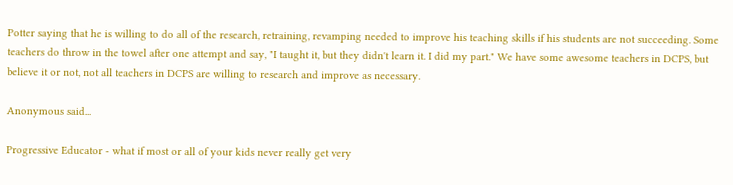Potter saying that he is willing to do all of the research, retraining, revamping needed to improve his teaching skills if his students are not succeeding. Some teachers do throw in the towel after one attempt and say, "I taught it, but they didn't learn it. I did my part." We have some awesome teachers in DCPS, but believe it or not, not all teachers in DCPS are willing to research and improve as necessary.

Anonymous said...

Progressive Educator - what if most or all of your kids never really get very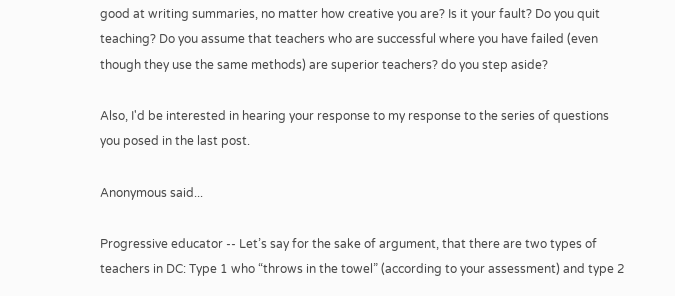good at writing summaries, no matter how creative you are? Is it your fault? Do you quit teaching? Do you assume that teachers who are successful where you have failed (even though they use the same methods) are superior teachers? do you step aside?

Also, I'd be interested in hearing your response to my response to the series of questions you posed in the last post.

Anonymous said...

Progressive educator -- Let’s say for the sake of argument, that there are two types of teachers in DC: Type 1 who “throws in the towel” (according to your assessment) and type 2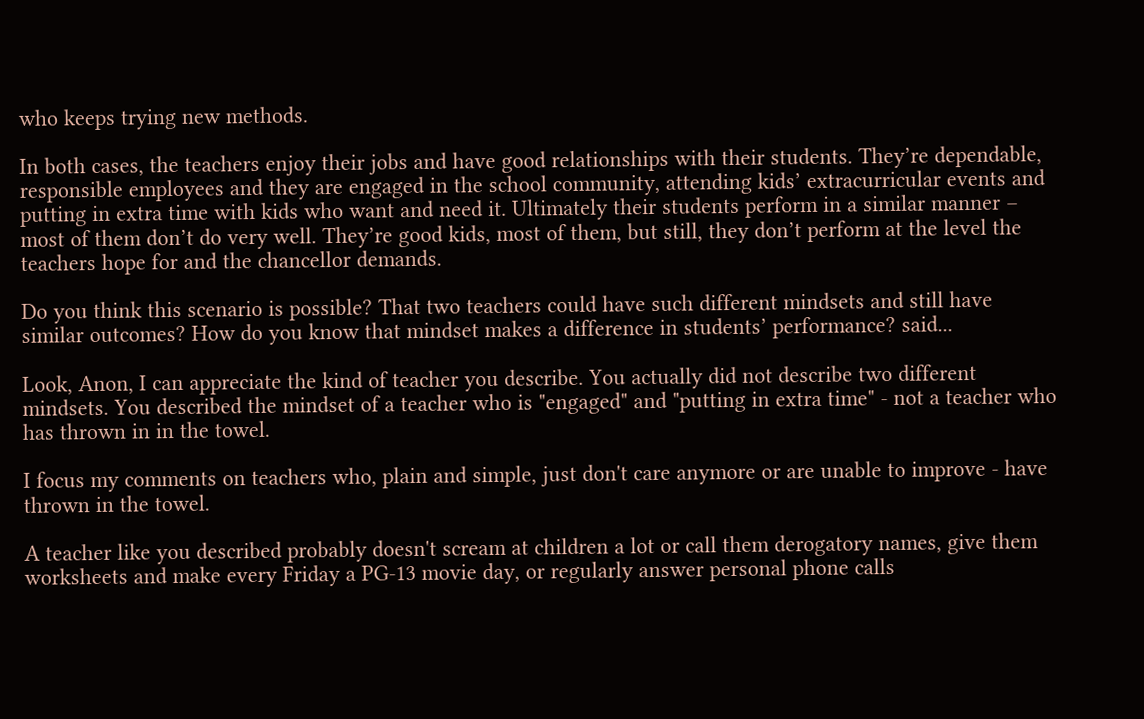who keeps trying new methods.

In both cases, the teachers enjoy their jobs and have good relationships with their students. They’re dependable, responsible employees and they are engaged in the school community, attending kids’ extracurricular events and putting in extra time with kids who want and need it. Ultimately their students perform in a similar manner – most of them don’t do very well. They’re good kids, most of them, but still, they don’t perform at the level the teachers hope for and the chancellor demands.

Do you think this scenario is possible? That two teachers could have such different mindsets and still have similar outcomes? How do you know that mindset makes a difference in students’ performance? said...

Look, Anon, I can appreciate the kind of teacher you describe. You actually did not describe two different mindsets. You described the mindset of a teacher who is "engaged" and "putting in extra time" - not a teacher who has thrown in in the towel.

I focus my comments on teachers who, plain and simple, just don't care anymore or are unable to improve - have thrown in the towel.

A teacher like you described probably doesn't scream at children a lot or call them derogatory names, give them worksheets and make every Friday a PG-13 movie day, or regularly answer personal phone calls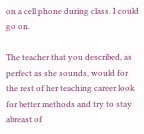on a cell phone during class. I could go on.

The teacher that you described, as perfect as she sounds, would for the rest of her teaching career look for better methods and try to stay abreast of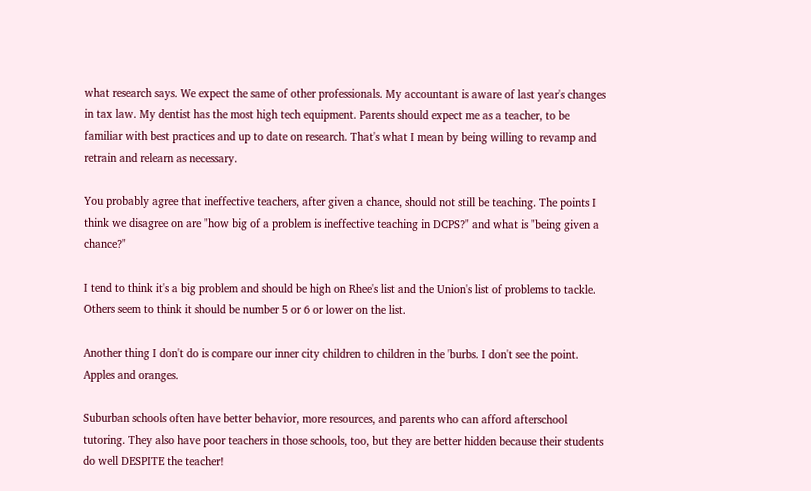what research says. We expect the same of other professionals. My accountant is aware of last year's changes in tax law. My dentist has the most high tech equipment. Parents should expect me as a teacher, to be familiar with best practices and up to date on research. That's what I mean by being willing to revamp and retrain and relearn as necessary.

You probably agree that ineffective teachers, after given a chance, should not still be teaching. The points I think we disagree on are "how big of a problem is ineffective teaching in DCPS?" and what is "being given a chance?"

I tend to think it's a big problem and should be high on Rhee's list and the Union's list of problems to tackle. Others seem to think it should be number 5 or 6 or lower on the list.

Another thing I don't do is compare our inner city children to children in the 'burbs. I don't see the point. Apples and oranges.

Suburban schools often have better behavior, more resources, and parents who can afford afterschool tutoring. They also have poor teachers in those schools, too, but they are better hidden because their students do well DESPITE the teacher!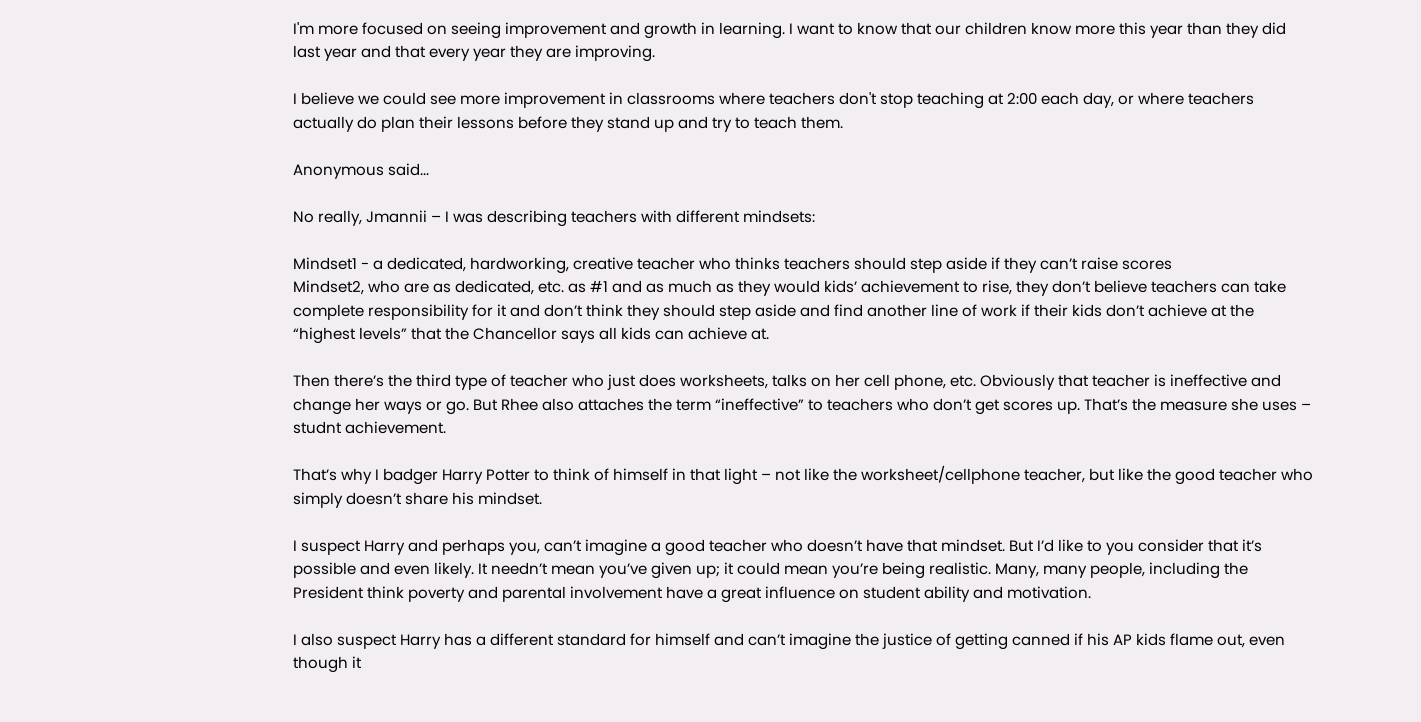I'm more focused on seeing improvement and growth in learning. I want to know that our children know more this year than they did last year and that every year they are improving.

I believe we could see more improvement in classrooms where teachers don't stop teaching at 2:00 each day, or where teachers actually do plan their lessons before they stand up and try to teach them.

Anonymous said...

No really, Jmannii – I was describing teachers with different mindsets:

Mindset1 - a dedicated, hardworking, creative teacher who thinks teachers should step aside if they can’t raise scores
Mindset2, who are as dedicated, etc. as #1 and as much as they would kids’ achievement to rise, they don’t believe teachers can take complete responsibility for it and don’t think they should step aside and find another line of work if their kids don’t achieve at the “highest levels” that the Chancellor says all kids can achieve at.

Then there’s the third type of teacher who just does worksheets, talks on her cell phone, etc. Obviously that teacher is ineffective and change her ways or go. But Rhee also attaches the term “ineffective” to teachers who don’t get scores up. That’s the measure she uses – studnt achievement.

That’s why I badger Harry Potter to think of himself in that light – not like the worksheet/cellphone teacher, but like the good teacher who simply doesn’t share his mindset.

I suspect Harry and perhaps you, can’t imagine a good teacher who doesn’t have that mindset. But I’d like to you consider that it’s possible and even likely. It needn’t mean you’ve given up; it could mean you’re being realistic. Many, many people, including the President think poverty and parental involvement have a great influence on student ability and motivation.

I also suspect Harry has a different standard for himself and can’t imagine the justice of getting canned if his AP kids flame out, even though it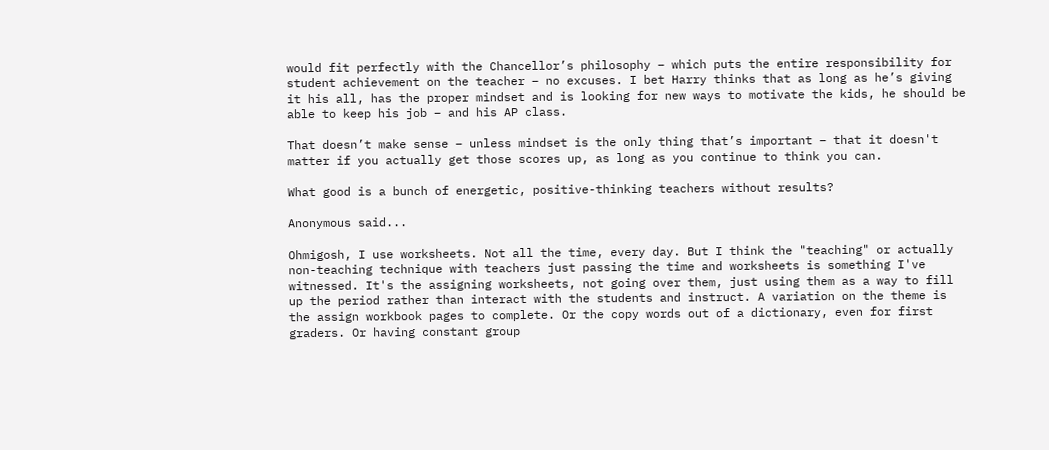would fit perfectly with the Chancellor’s philosophy – which puts the entire responsibility for student achievement on the teacher – no excuses. I bet Harry thinks that as long as he’s giving it his all, has the proper mindset and is looking for new ways to motivate the kids, he should be able to keep his job – and his AP class.

That doesn’t make sense – unless mindset is the only thing that’s important – that it doesn't matter if you actually get those scores up, as long as you continue to think you can.

What good is a bunch of energetic, positive-thinking teachers without results?

Anonymous said...

Ohmigosh, I use worksheets. Not all the time, every day. But I think the "teaching" or actually non-teaching technique with teachers just passing the time and worksheets is something I've witnessed. It's the assigning worksheets, not going over them, just using them as a way to fill up the period rather than interact with the students and instruct. A variation on the theme is the assign workbook pages to complete. Or the copy words out of a dictionary, even for first graders. Or having constant group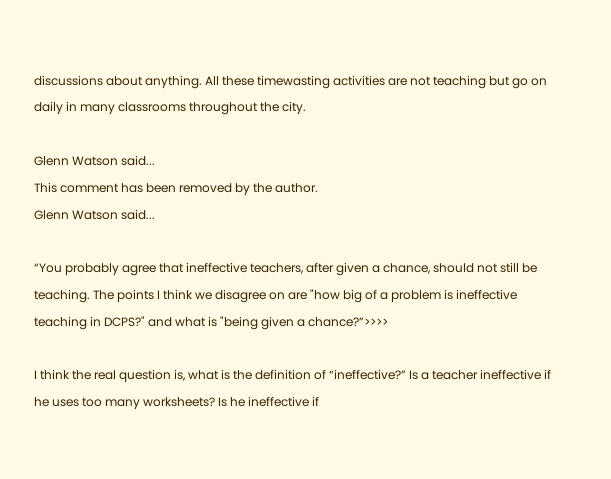discussions about anything. All these timewasting activities are not teaching but go on daily in many classrooms throughout the city.

Glenn Watson said...
This comment has been removed by the author.
Glenn Watson said...

“You probably agree that ineffective teachers, after given a chance, should not still be teaching. The points I think we disagree on are "how big of a problem is ineffective teaching in DCPS?" and what is "being given a chance?”>>>>

I think the real question is, what is the definition of “ineffective?” Is a teacher ineffective if he uses too many worksheets? Is he ineffective if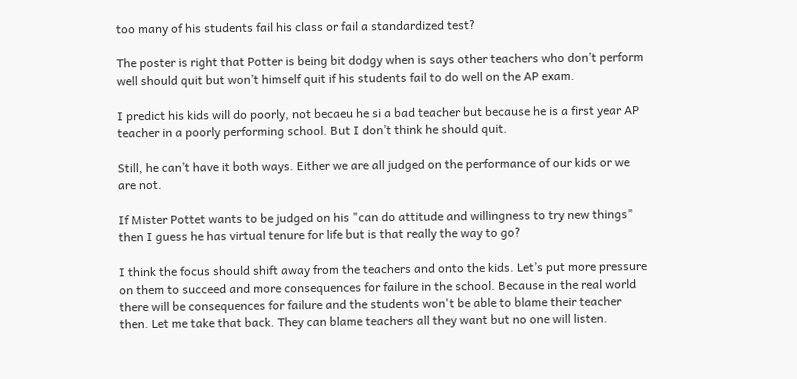too many of his students fail his class or fail a standardized test?

The poster is right that Potter is being bit dodgy when is says other teachers who don’t perform well should quit but won’t himself quit if his students fail to do well on the AP exam.

I predict his kids will do poorly, not becaeu he si a bad teacher but because he is a first year AP teacher in a poorly performing school. But I don’t think he should quit.

Still, he can’t have it both ways. Either we are all judged on the performance of our kids or we are not.

If Mister Pottet wants to be judged on his "can do attitude and willingness to try new things" then I guess he has virtual tenure for life but is that really the way to go?

I think the focus should shift away from the teachers and onto the kids. Let’s put more pressure on them to succeed and more consequences for failure in the school. Because in the real world there will be consequences for failure and the students won't be able to blame their teacher then. Let me take that back. They can blame teachers all they want but no one will listen.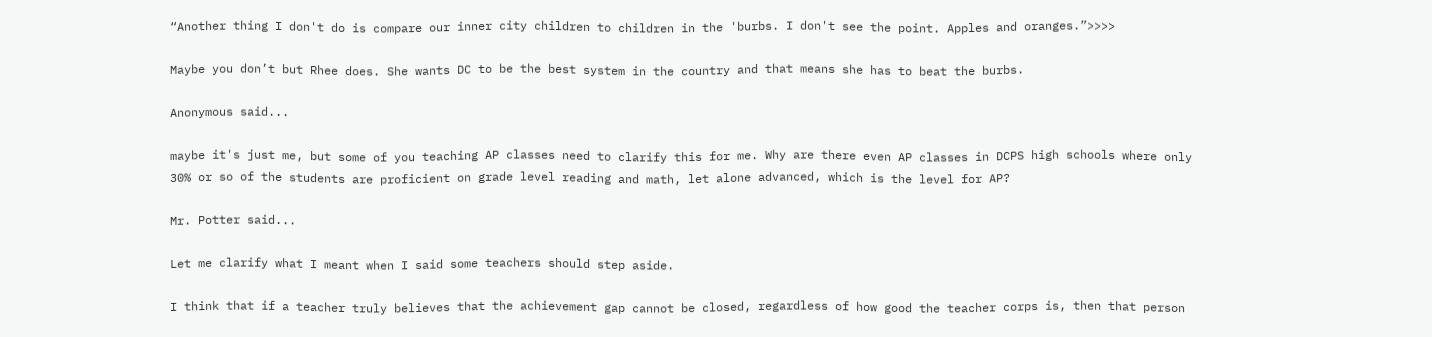“Another thing I don't do is compare our inner city children to children in the 'burbs. I don't see the point. Apples and oranges.”>>>>

Maybe you don’t but Rhee does. She wants DC to be the best system in the country and that means she has to beat the burbs.

Anonymous said...

maybe it's just me, but some of you teaching AP classes need to clarify this for me. Why are there even AP classes in DCPS high schools where only 30% or so of the students are proficient on grade level reading and math, let alone advanced, which is the level for AP?

Mr. Potter said...

Let me clarify what I meant when I said some teachers should step aside.

I think that if a teacher truly believes that the achievement gap cannot be closed, regardless of how good the teacher corps is, then that person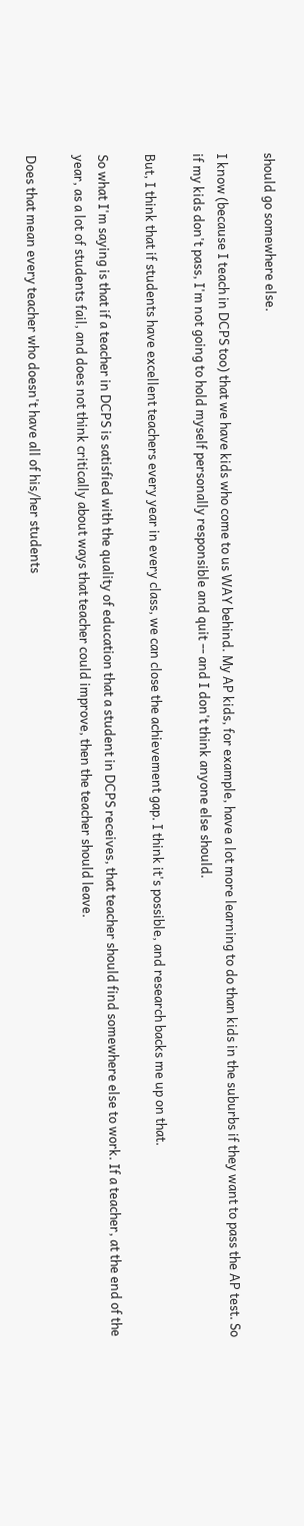should go somewhere else.

I know (because I teach in DCPS too) that we have kids who come to us WAY behind. My AP kids, for example, have a lot more learning to do than kids in the suburbs if they want to pass the AP test. So if my kids don't pass, I'm not going to hold myself personally responsible and quit -- and I don't think anyone else should.

But, I think that if students have excellent teachers every year in every class, we can close the achievement gap. I think it's possible, and research backs me up on that.

So what I'm saying is that if a teacher in DCPS is satisfied with the quality of education that a student in DCPS receives, that teacher should find somewhere else to work. If a teacher, at the end of the year, as a lot of students fail, and does not think critically about ways that teacher could improve, then the teacher should leave.

Does that mean every teacher who doesn't have all of his/her students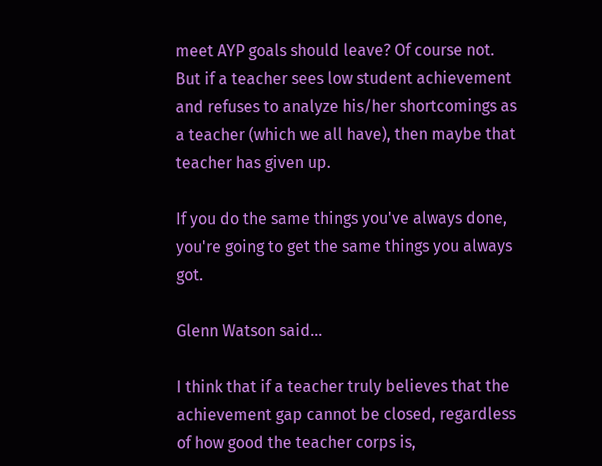meet AYP goals should leave? Of course not. But if a teacher sees low student achievement and refuses to analyze his/her shortcomings as a teacher (which we all have), then maybe that teacher has given up.

If you do the same things you've always done, you're going to get the same things you always got.

Glenn Watson said...

I think that if a teacher truly believes that the achievement gap cannot be closed, regardless of how good the teacher corps is,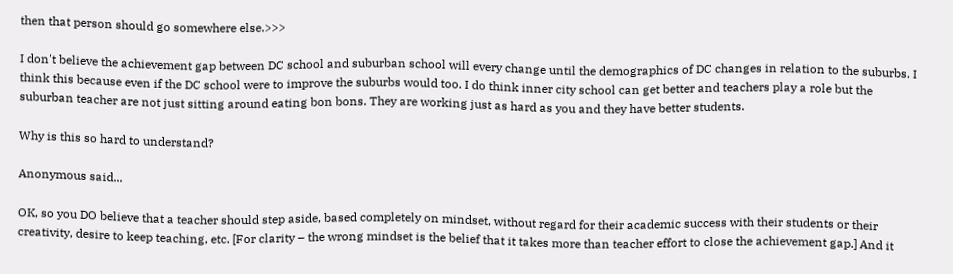then that person should go somewhere else.>>>

I don't believe the achievement gap between DC school and suburban school will every change until the demographics of DC changes in relation to the suburbs. I think this because even if the DC school were to improve the suburbs would too. I do think inner city school can get better and teachers play a role but the suburban teacher are not just sitting around eating bon bons. They are working just as hard as you and they have better students.

Why is this so hard to understand?

Anonymous said...

OK, so you DO believe that a teacher should step aside, based completely on mindset, without regard for their academic success with their students or their creativity, desire to keep teaching, etc. [For clarity – the wrong mindset is the belief that it takes more than teacher effort to close the achievement gap.] And it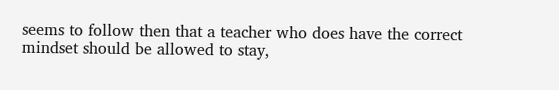seems to follow then that a teacher who does have the correct mindset should be allowed to stay,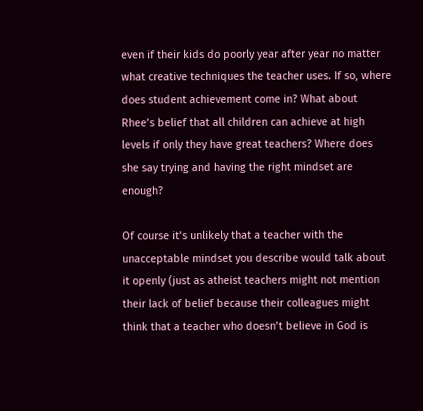even if their kids do poorly year after year no matter what creative techniques the teacher uses. If so, where does student achievement come in? What about Rhee’s belief that all children can achieve at high levels if only they have great teachers? Where does she say trying and having the right mindset are enough?

Of course it’s unlikely that a teacher with the unacceptable mindset you describe would talk about it openly (just as atheist teachers might not mention their lack of belief because their colleagues might think that a teacher who doesn’t believe in God is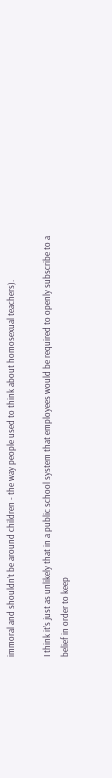immoral and shouldn’t be around children - the way people used to think about homosexual teachers).

I think it’s just as unlikely that in a public school system that employees would be required to openly subscribe to a belief in order to keep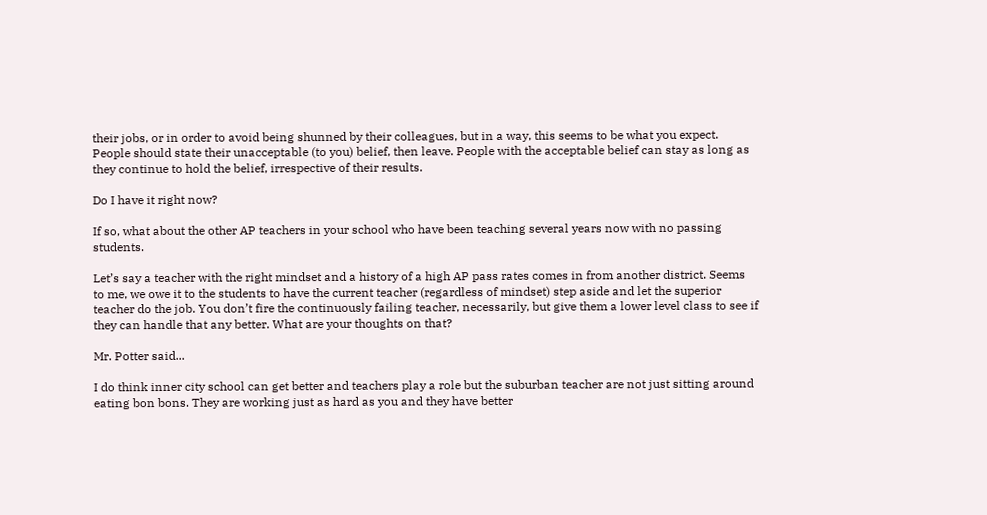their jobs, or in order to avoid being shunned by their colleagues, but in a way, this seems to be what you expect. People should state their unacceptable (to you) belief, then leave. People with the acceptable belief can stay as long as they continue to hold the belief, irrespective of their results.

Do I have it right now?

If so, what about the other AP teachers in your school who have been teaching several years now with no passing students.

Let’s say a teacher with the right mindset and a history of a high AP pass rates comes in from another district. Seems to me, we owe it to the students to have the current teacher (regardless of mindset) step aside and let the superior teacher do the job. You don’t fire the continuously failing teacher, necessarily, but give them a lower level class to see if they can handle that any better. What are your thoughts on that?

Mr. Potter said...

I do think inner city school can get better and teachers play a role but the suburban teacher are not just sitting around eating bon bons. They are working just as hard as you and they have better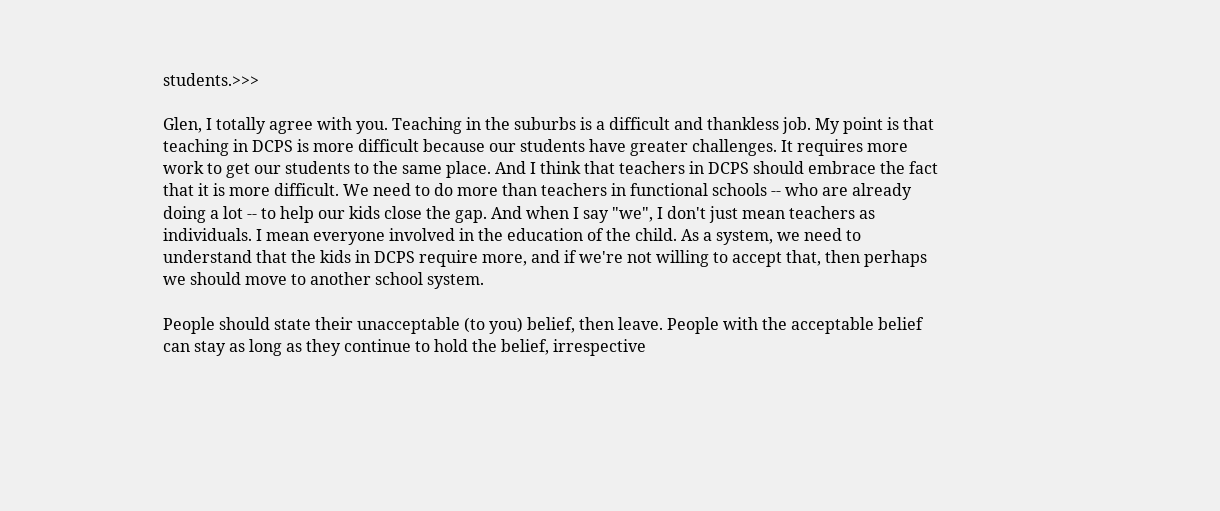students.>>>

Glen, I totally agree with you. Teaching in the suburbs is a difficult and thankless job. My point is that teaching in DCPS is more difficult because our students have greater challenges. It requires more work to get our students to the same place. And I think that teachers in DCPS should embrace the fact that it is more difficult. We need to do more than teachers in functional schools -- who are already doing a lot -- to help our kids close the gap. And when I say "we", I don't just mean teachers as individuals. I mean everyone involved in the education of the child. As a system, we need to understand that the kids in DCPS require more, and if we're not willing to accept that, then perhaps we should move to another school system.

People should state their unacceptable (to you) belief, then leave. People with the acceptable belief can stay as long as they continue to hold the belief, irrespective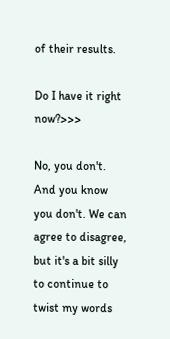of their results.

Do I have it right now?>>>

No, you don't. And you know you don't. We can agree to disagree, but it's a bit silly to continue to twist my words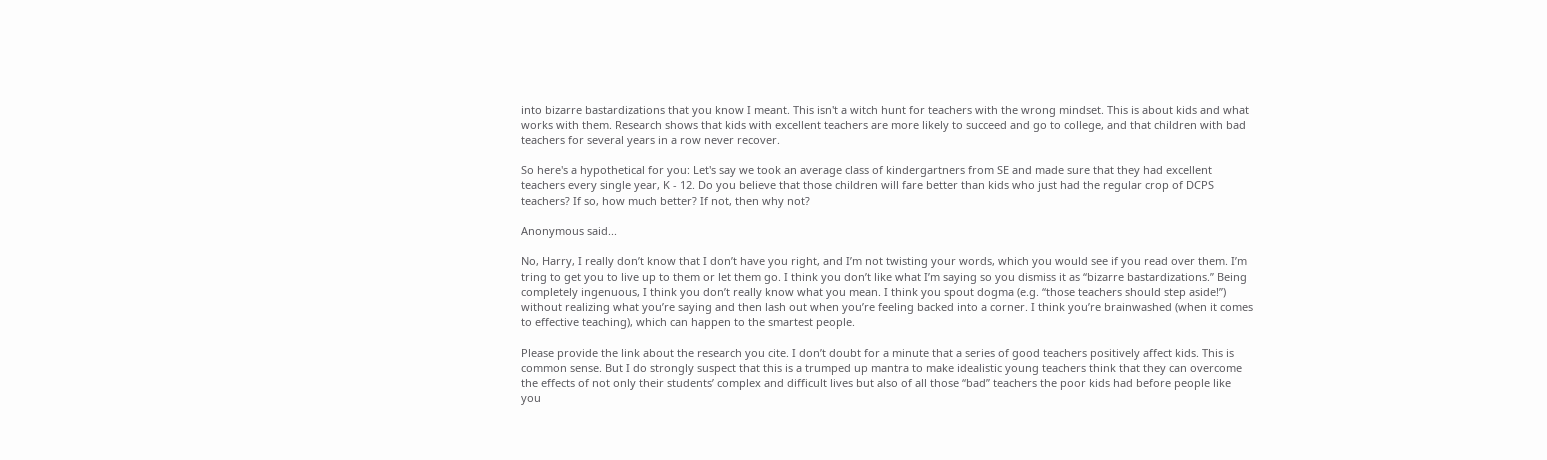into bizarre bastardizations that you know I meant. This isn't a witch hunt for teachers with the wrong mindset. This is about kids and what works with them. Research shows that kids with excellent teachers are more likely to succeed and go to college, and that children with bad teachers for several years in a row never recover.

So here's a hypothetical for you: Let's say we took an average class of kindergartners from SE and made sure that they had excellent teachers every single year, K - 12. Do you believe that those children will fare better than kids who just had the regular crop of DCPS teachers? If so, how much better? If not, then why not?

Anonymous said...

No, Harry, I really don’t know that I don’t have you right, and I’m not twisting your words, which you would see if you read over them. I’m tring to get you to live up to them or let them go. I think you don’t like what I’m saying so you dismiss it as “bizarre bastardizations.” Being completely ingenuous, I think you don’t really know what you mean. I think you spout dogma (e.g. “those teachers should step aside!”) without realizing what you’re saying and then lash out when you’re feeling backed into a corner. I think you’re brainwashed (when it comes to effective teaching), which can happen to the smartest people.

Please provide the link about the research you cite. I don’t doubt for a minute that a series of good teachers positively affect kids. This is common sense. But I do strongly suspect that this is a trumped up mantra to make idealistic young teachers think that they can overcome the effects of not only their students’ complex and difficult lives but also of all those “bad” teachers the poor kids had before people like you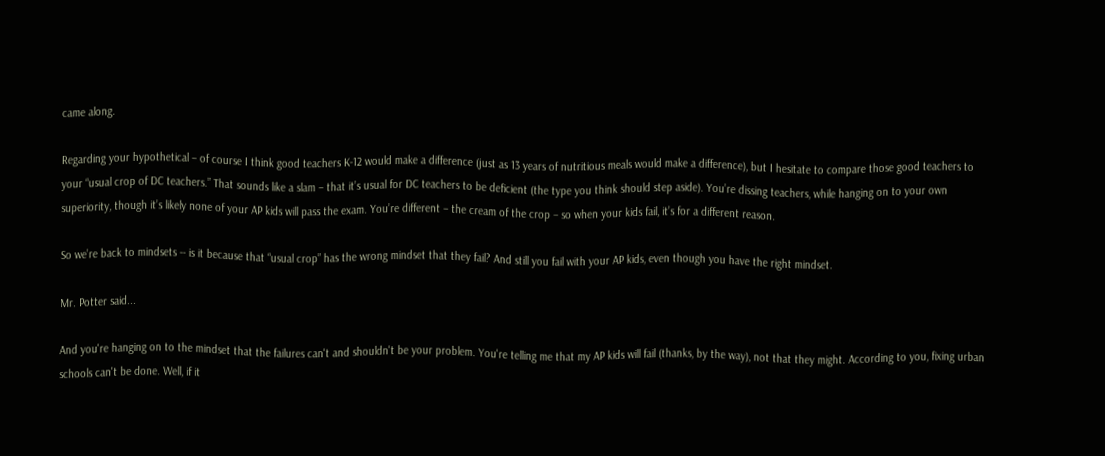came along.

Regarding your hypothetical – of course I think good teachers K-12 would make a difference (just as 13 years of nutritious meals would make a difference), but I hesitate to compare those good teachers to your “usual crop of DC teachers.” That sounds like a slam – that it’s usual for DC teachers to be deficient (the type you think should step aside). You’re dissing teachers, while hanging on to your own superiority, though it’s likely none of your AP kids will pass the exam. You’re different – the cream of the crop – so when your kids fail, it’s for a different reason.

So we’re back to mindsets -- is it because that “usual crop” has the wrong mindset that they fail? And still you fail with your AP kids, even though you have the right mindset.

Mr. Potter said...

And you're hanging on to the mindset that the failures can't and shouldn't be your problem. You're telling me that my AP kids will fail (thanks, by the way), not that they might. According to you, fixing urban schools can't be done. Well, if it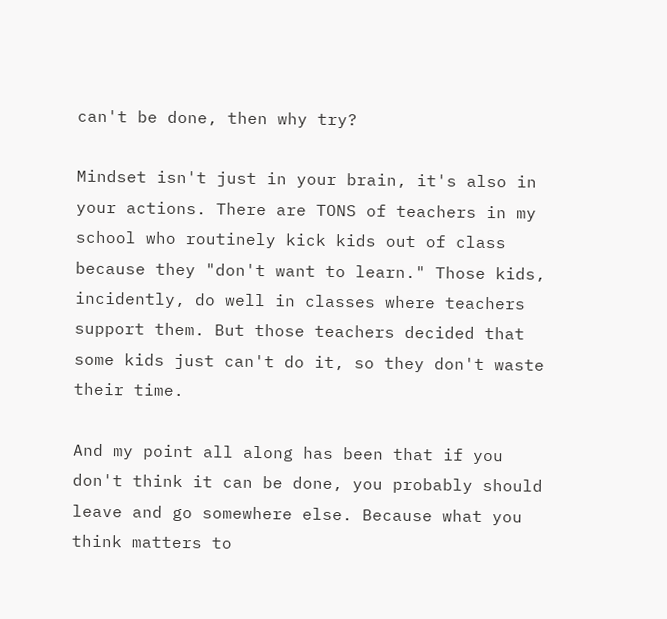can't be done, then why try?

Mindset isn't just in your brain, it's also in your actions. There are TONS of teachers in my school who routinely kick kids out of class because they "don't want to learn." Those kids, incidently, do well in classes where teachers support them. But those teachers decided that some kids just can't do it, so they don't waste their time.

And my point all along has been that if you don't think it can be done, you probably should leave and go somewhere else. Because what you think matters to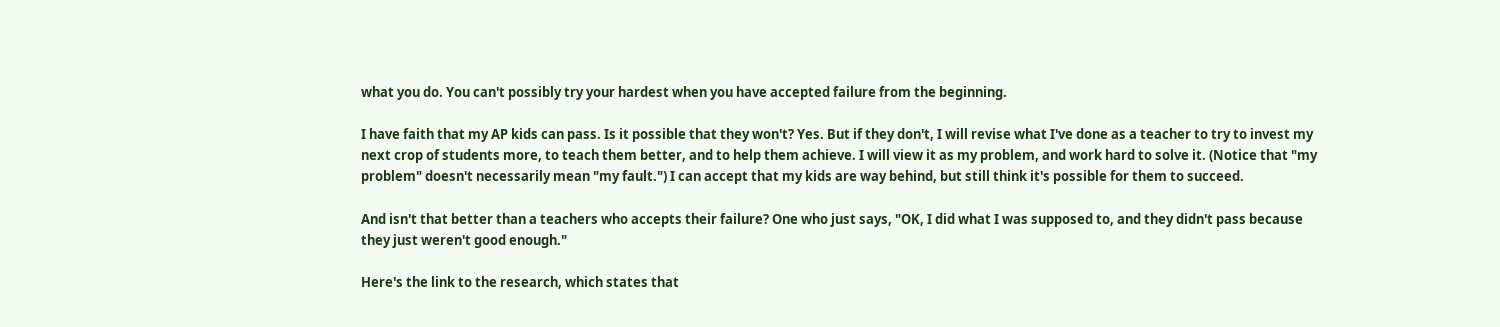what you do. You can't possibly try your hardest when you have accepted failure from the beginning.

I have faith that my AP kids can pass. Is it possible that they won't? Yes. But if they don't, I will revise what I've done as a teacher to try to invest my next crop of students more, to teach them better, and to help them achieve. I will view it as my problem, and work hard to solve it. (Notice that "my problem" doesn't necessarily mean "my fault.") I can accept that my kids are way behind, but still think it's possible for them to succeed.

And isn't that better than a teachers who accepts their failure? One who just says, "OK, I did what I was supposed to, and they didn't pass because they just weren't good enough."

Here's the link to the research, which states that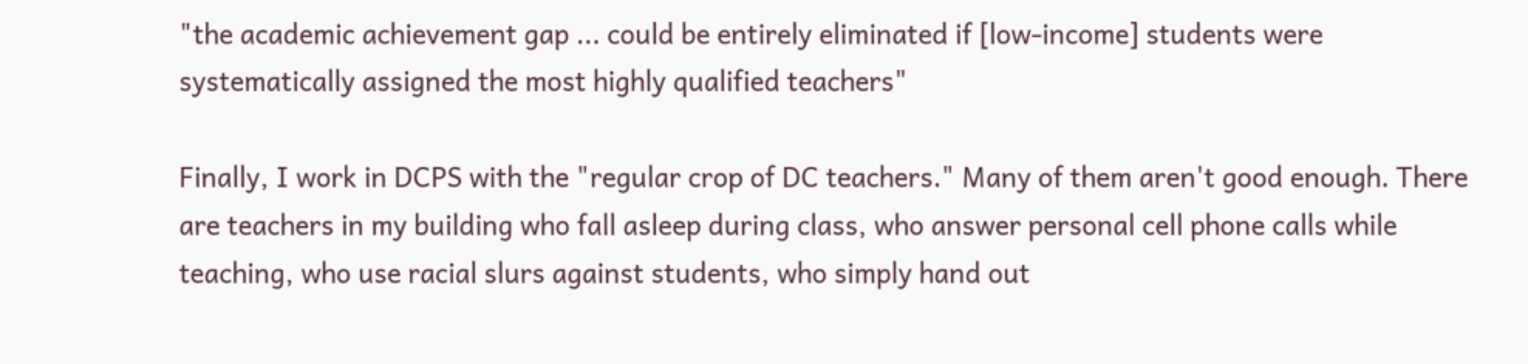"the academic achievement gap ... could be entirely eliminated if [low-income] students were systematically assigned the most highly qualified teachers"

Finally, I work in DCPS with the "regular crop of DC teachers." Many of them aren't good enough. There are teachers in my building who fall asleep during class, who answer personal cell phone calls while teaching, who use racial slurs against students, who simply hand out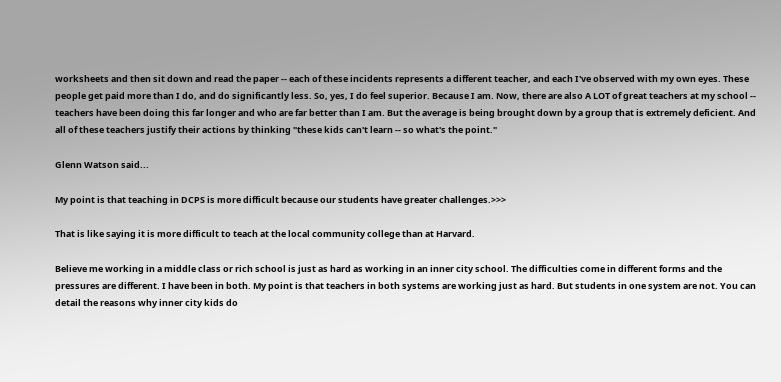worksheets and then sit down and read the paper -- each of these incidents represents a different teacher, and each I've observed with my own eyes. These people get paid more than I do, and do significantly less. So, yes, I do feel superior. Because I am. Now, there are also A LOT of great teachers at my school -- teachers have been doing this far longer and who are far better than I am. But the average is being brought down by a group that is extremely deficient. And all of these teachers justify their actions by thinking "these kids can't learn -- so what's the point."

Glenn Watson said...

My point is that teaching in DCPS is more difficult because our students have greater challenges.>>>

That is like saying it is more difficult to teach at the local community college than at Harvard.

Believe me working in a middle class or rich school is just as hard as working in an inner city school. The difficulties come in different forms and the pressures are different. I have been in both. My point is that teachers in both systems are working just as hard. But students in one system are not. You can detail the reasons why inner city kids do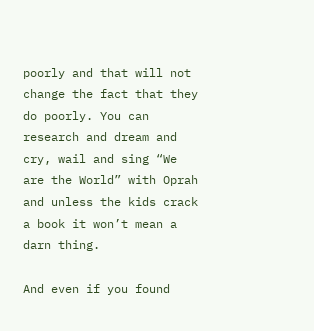poorly and that will not change the fact that they do poorly. You can research and dream and cry, wail and sing “We are the World” with Oprah and unless the kids crack a book it won’t mean a darn thing.

And even if you found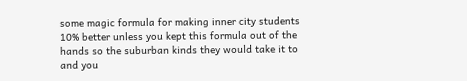some magic formula for making inner city students 10% better unless you kept this formula out of the hands so the suburban kinds they would take it to and you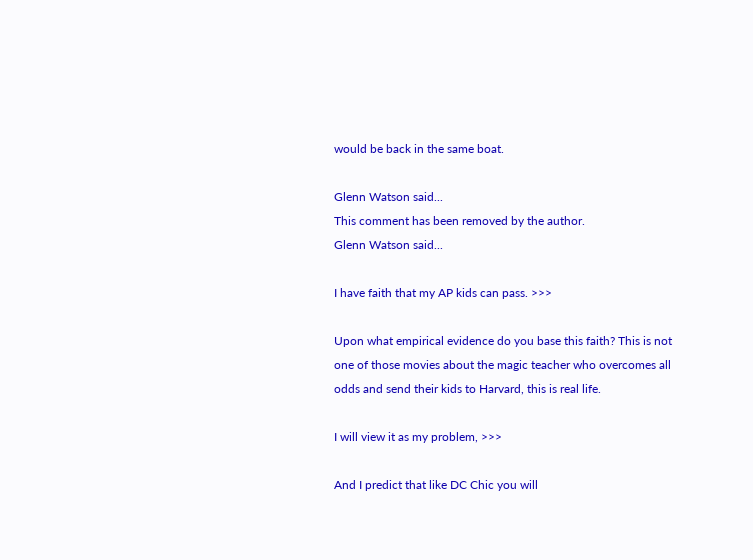would be back in the same boat.

Glenn Watson said...
This comment has been removed by the author.
Glenn Watson said...

I have faith that my AP kids can pass. >>>

Upon what empirical evidence do you base this faith? This is not one of those movies about the magic teacher who overcomes all odds and send their kids to Harvard, this is real life.

I will view it as my problem, >>>

And I predict that like DC Chic you will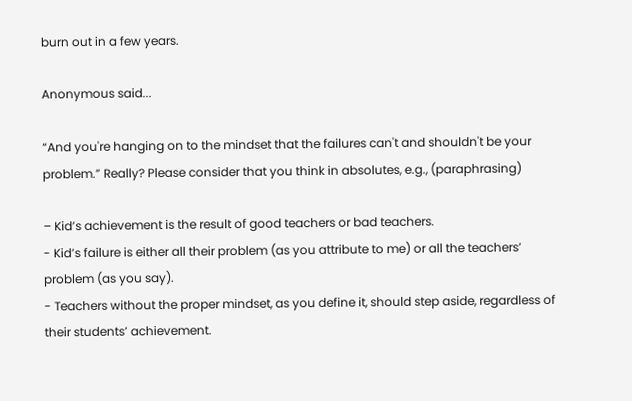burn out in a few years.

Anonymous said...

“And you're hanging on to the mindset that the failures can't and shouldn't be your problem.” Really? Please consider that you think in absolutes, e.g., (paraphrasing)

– Kid’s achievement is the result of good teachers or bad teachers.
- Kid’s failure is either all their problem (as you attribute to me) or all the teachers’ problem (as you say).
- Teachers without the proper mindset, as you define it, should step aside, regardless of their students’ achievement.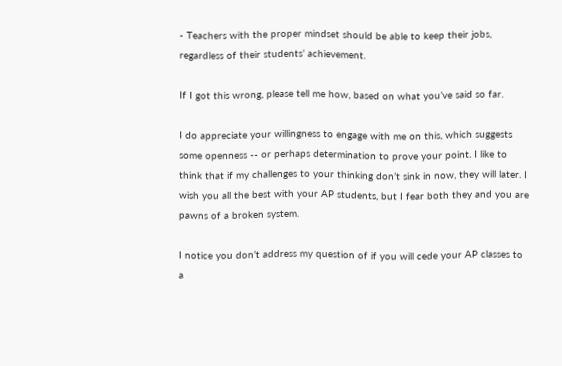- Teachers with the proper mindset should be able to keep their jobs, regardless of their students’ achievement.

If I got this wrong, please tell me how, based on what you’ve said so far.

I do appreciate your willingness to engage with me on this, which suggests some openness -- or perhaps determination to prove your point. I like to think that if my challenges to your thinking don’t sink in now, they will later. I wish you all the best with your AP students, but I fear both they and you are pawns of a broken system.

I notice you don’t address my question of if you will cede your AP classes to a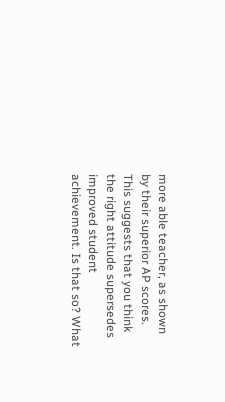more able teacher, as shown by their superior AP scores. This suggests that you think the right attitude supersedes improved student achievement. Is that so? What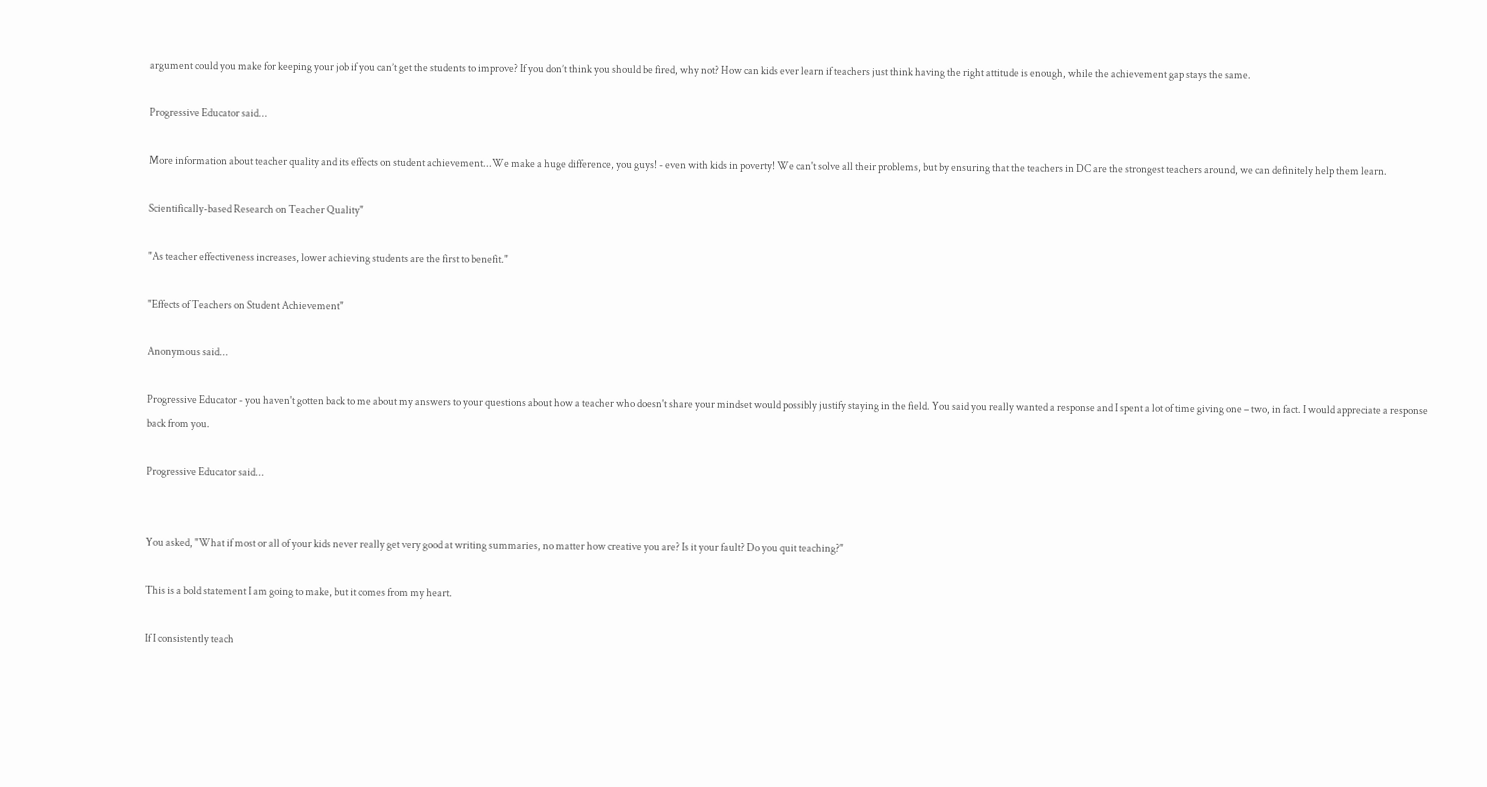argument could you make for keeping your job if you can’t get the students to improve? If you don’t think you should be fired, why not? How can kids ever learn if teachers just think having the right attitude is enough, while the achievement gap stays the same.

Progressive Educator said...

More information about teacher quality and its effects on student achievement...We make a huge difference, you guys! - even with kids in poverty! We can't solve all their problems, but by ensuring that the teachers in DC are the strongest teachers around, we can definitely help them learn.

Scientifically-based Research on Teacher Quality"

"As teacher effectiveness increases, lower achieving students are the first to benefit."

"Effects of Teachers on Student Achievement"

Anonymous said...

Progressive Educator - you haven't gotten back to me about my answers to your questions about how a teacher who doesn't share your mindset would possibly justify staying in the field. You said you really wanted a response and I spent a lot of time giving one – two, in fact. I would appreciate a response back from you.

Progressive Educator said...


You asked, "What if most or all of your kids never really get very good at writing summaries, no matter how creative you are? Is it your fault? Do you quit teaching?"

This is a bold statement I am going to make, but it comes from my heart.

If I consistently teach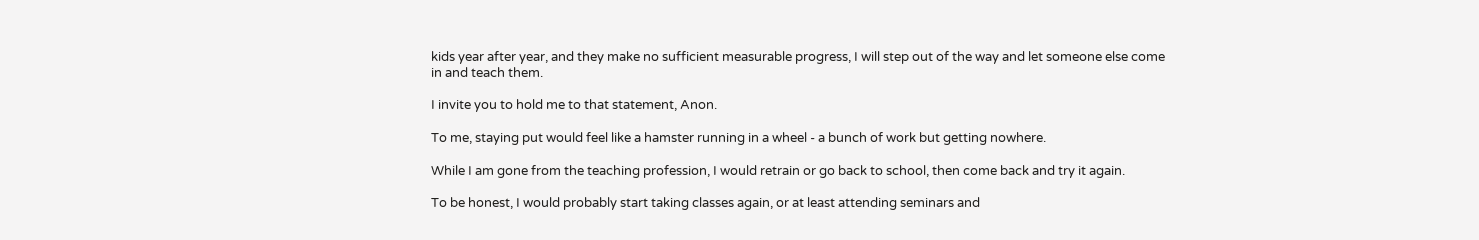kids year after year, and they make no sufficient measurable progress, I will step out of the way and let someone else come in and teach them.

I invite you to hold me to that statement, Anon.

To me, staying put would feel like a hamster running in a wheel - a bunch of work but getting nowhere.

While I am gone from the teaching profession, I would retrain or go back to school, then come back and try it again.

To be honest, I would probably start taking classes again, or at least attending seminars and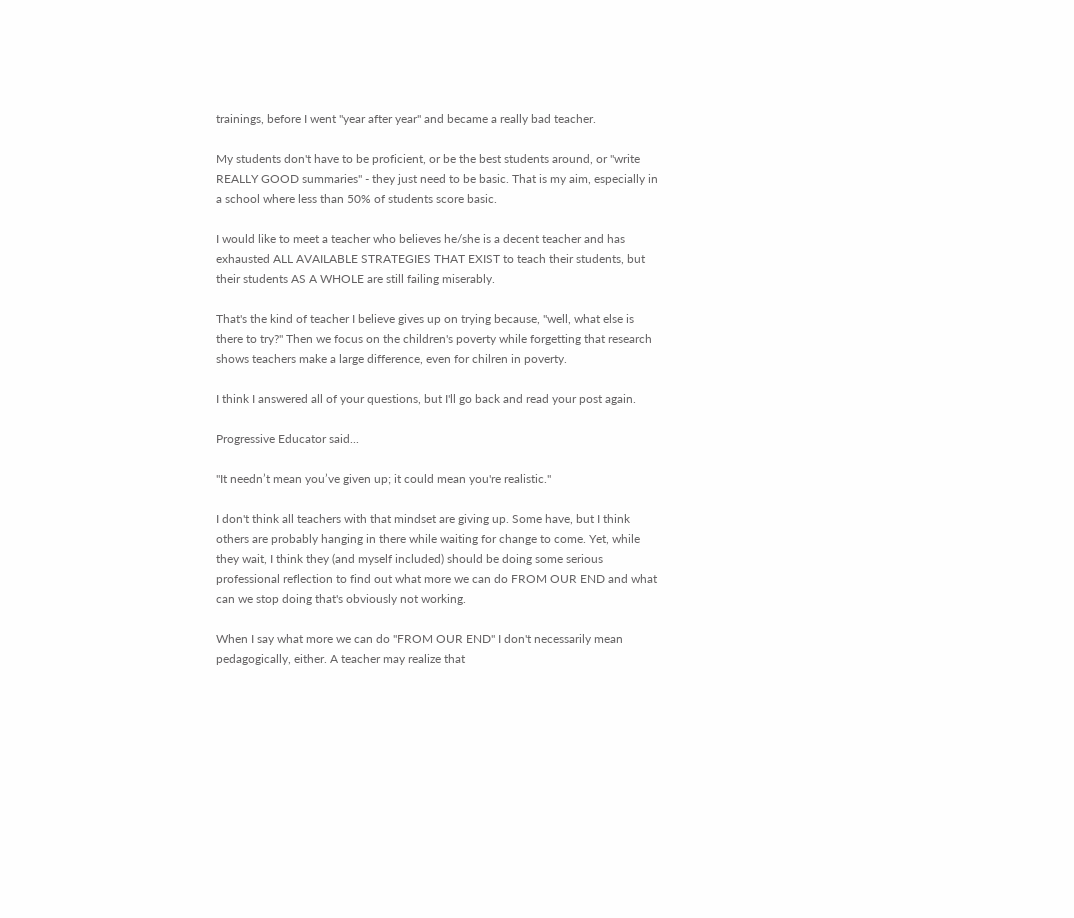trainings, before I went "year after year" and became a really bad teacher.

My students don't have to be proficient, or be the best students around, or "write REALLY GOOD summaries" - they just need to be basic. That is my aim, especially in a school where less than 50% of students score basic.

I would like to meet a teacher who believes he/she is a decent teacher and has exhausted ALL AVAILABLE STRATEGIES THAT EXIST to teach their students, but their students AS A WHOLE are still failing miserably.

That's the kind of teacher I believe gives up on trying because, "well, what else is there to try?" Then we focus on the children's poverty while forgetting that research shows teachers make a large difference, even for chilren in poverty.

I think I answered all of your questions, but I'll go back and read your post again.

Progressive Educator said...

"It needn’t mean you’ve given up; it could mean you're realistic."

I don't think all teachers with that mindset are giving up. Some have, but I think others are probably hanging in there while waiting for change to come. Yet, while they wait, I think they (and myself included) should be doing some serious professional reflection to find out what more we can do FROM OUR END and what can we stop doing that's obviously not working.

When I say what more we can do "FROM OUR END" I don't necessarily mean pedagogically, either. A teacher may realize that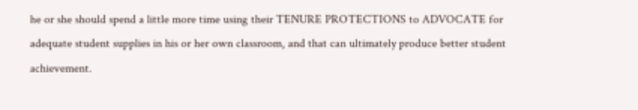he or she should spend a little more time using their TENURE PROTECTIONS to ADVOCATE for adequate student supplies in his or her own classroom, and that can ultimately produce better student achievement.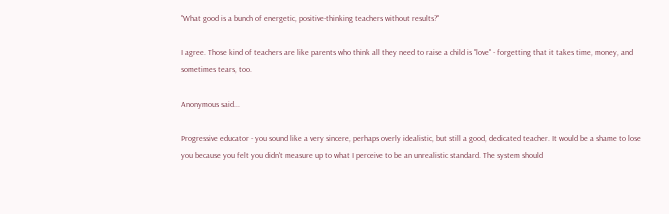"What good is a bunch of energetic, positive-thinking teachers without results?"

I agree. Those kind of teachers are like parents who think all they need to raise a child is "love" - forgetting that it takes time, money, and sometimes tears, too.

Anonymous said...

Progressive educator - you sound like a very sincere, perhaps overly idealistic, but still a good, dedicated teacher. It would be a shame to lose you because you felt you didn't measure up to what I perceive to be an unrealistic standard. The system should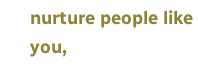nurture people like you,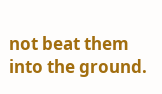not beat them into the ground.